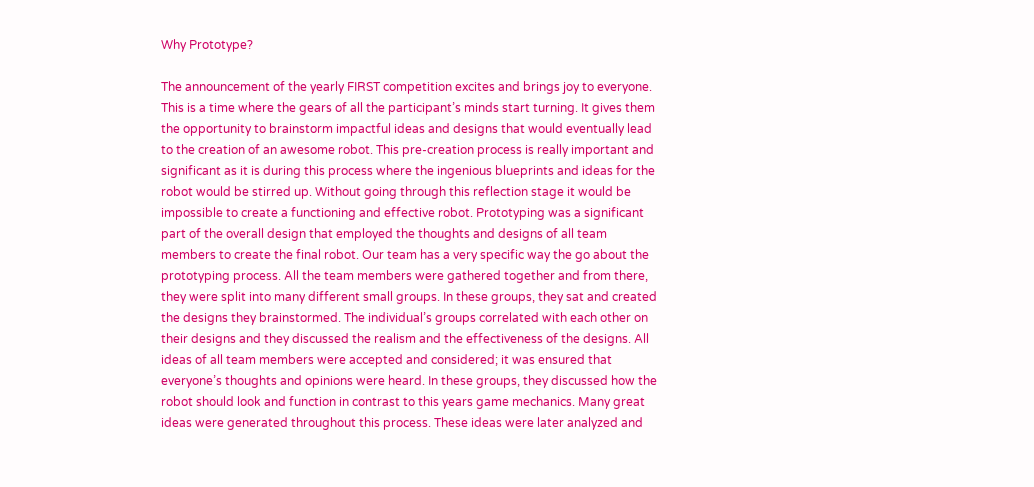Why Prototype?

The announcement of the yearly FIRST competition excites and brings joy to everyone. This is a time where the gears of all the participant’s minds start turning. It gives them the opportunity to brainstorm impactful ideas and designs that would eventually lead to the creation of an awesome robot. This pre-creation process is really important and significant as it is during this process where the ingenious blueprints and ideas for the robot would be stirred up. Without going through this reflection stage it would be impossible to create a functioning and effective robot. Prototyping was a significant part of the overall design that employed the thoughts and designs of all team members to create the final robot. Our team has a very specific way the go about the prototyping process. All the team members were gathered together and from there, they were split into many different small groups. In these groups, they sat and created the designs they brainstormed. The individual’s groups correlated with each other on their designs and they discussed the realism and the effectiveness of the designs. All ideas of all team members were accepted and considered; it was ensured that everyone’s thoughts and opinions were heard. In these groups, they discussed how the robot should look and function in contrast to this years game mechanics. Many great ideas were generated throughout this process. These ideas were later analyzed and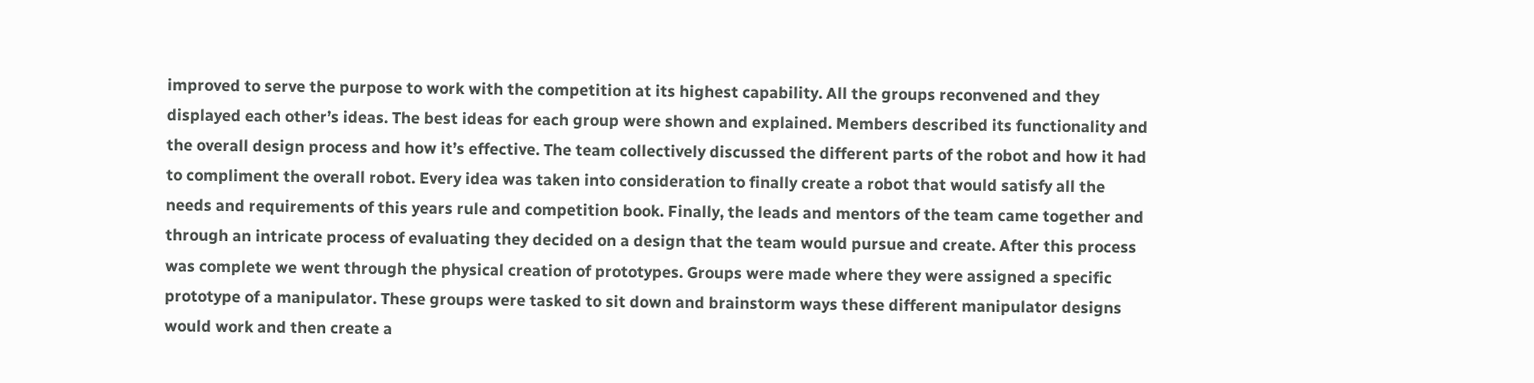improved to serve the purpose to work with the competition at its highest capability. All the groups reconvened and they displayed each other’s ideas. The best ideas for each group were shown and explained. Members described its functionality and the overall design process and how it’s effective. The team collectively discussed the different parts of the robot and how it had to compliment the overall robot. Every idea was taken into consideration to finally create a robot that would satisfy all the needs and requirements of this years rule and competition book. Finally, the leads and mentors of the team came together and through an intricate process of evaluating they decided on a design that the team would pursue and create. After this process was complete we went through the physical creation of prototypes. Groups were made where they were assigned a specific prototype of a manipulator. These groups were tasked to sit down and brainstorm ways these different manipulator designs would work and then create a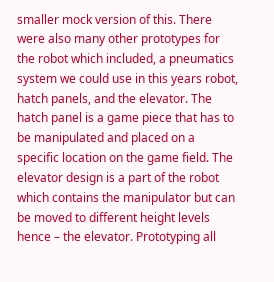smaller mock version of this. There were also many other prototypes for the robot which included, a pneumatics system we could use in this years robot, hatch panels, and the elevator. The hatch panel is a game piece that has to be manipulated and placed on a specific location on the game field. The elevator design is a part of the robot which contains the manipulator but can be moved to different height levels hence – the elevator. Prototyping all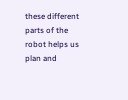these different parts of the robot helps us plan and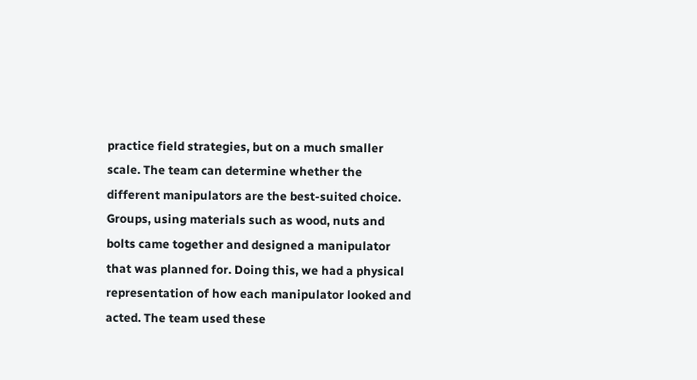practice field strategies, but on a much smaller scale. The team can determine whether the different manipulators are the best-suited choice. Groups, using materials such as wood, nuts and bolts came together and designed a manipulator that was planned for. Doing this, we had a physical representation of how each manipulator looked and acted. The team used these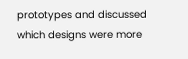prototypes and discussed which designs were more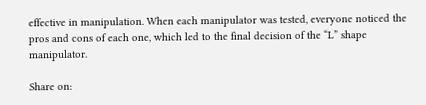effective in manipulation. When each manipulator was tested, everyone noticed the pros and cons of each one, which led to the final decision of the “L” shape manipulator.

Share on: